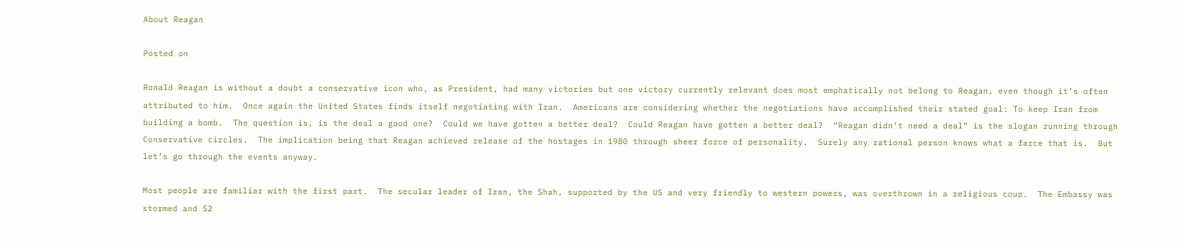About Reagan

Posted on

Ronald Reagan is without a doubt a conservative icon who, as President, had many victories but one victory currently relevant does most emphatically not belong to Reagan, even though it’s often attributed to him.  Once again the United States finds itself negotiating with Iran.  Americans are considering whether the negotiations have accomplished their stated goal: To keep Iran from building a bomb.  The question is, is the deal a good one?  Could we have gotten a better deal?  Could Reagan have gotten a better deal?  “Reagan didn’t need a deal” is the slogan running through Conservative circles.  The implication being that Reagan achieved release of the hostages in 1980 through sheer force of personality.  Surely any rational person knows what a farce that is.  But let’s go through the events anyway.

Most people are familiar with the first part.  The secular leader of Iran, the Shah, supported by the US and very friendly to western powers, was overthrown in a religious coup.  The Embassy was stormed and 52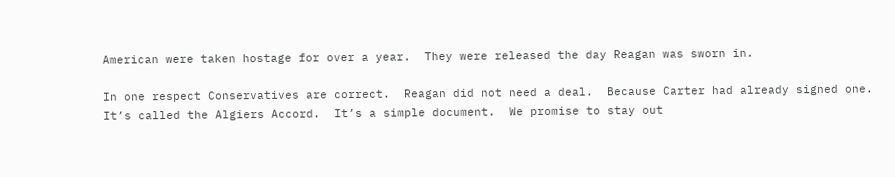American were taken hostage for over a year.  They were released the day Reagan was sworn in.

In one respect Conservatives are correct.  Reagan did not need a deal.  Because Carter had already signed one.  It’s called the Algiers Accord.  It’s a simple document.  We promise to stay out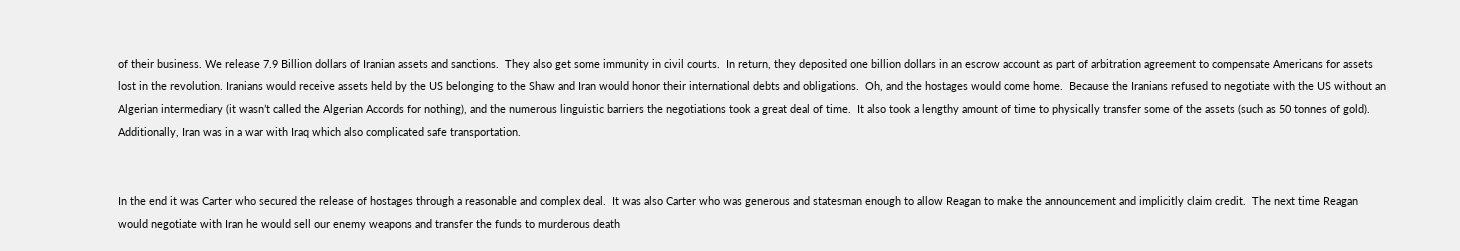of their business. We release 7.9 Billion dollars of Iranian assets and sanctions.  They also get some immunity in civil courts.  In return, they deposited one billion dollars in an escrow account as part of arbitration agreement to compensate Americans for assets lost in the revolution. Iranians would receive assets held by the US belonging to the Shaw and Iran would honor their international debts and obligations.  Oh, and the hostages would come home.  Because the Iranians refused to negotiate with the US without an Algerian intermediary (it wasn’t called the Algerian Accords for nothing), and the numerous linguistic barriers the negotiations took a great deal of time.  It also took a lengthy amount of time to physically transfer some of the assets (such as 50 tonnes of gold).  Additionally, Iran was in a war with Iraq which also complicated safe transportation.


In the end it was Carter who secured the release of hostages through a reasonable and complex deal.  It was also Carter who was generous and statesman enough to allow Reagan to make the announcement and implicitly claim credit.  The next time Reagan would negotiate with Iran he would sell our enemy weapons and transfer the funds to murderous death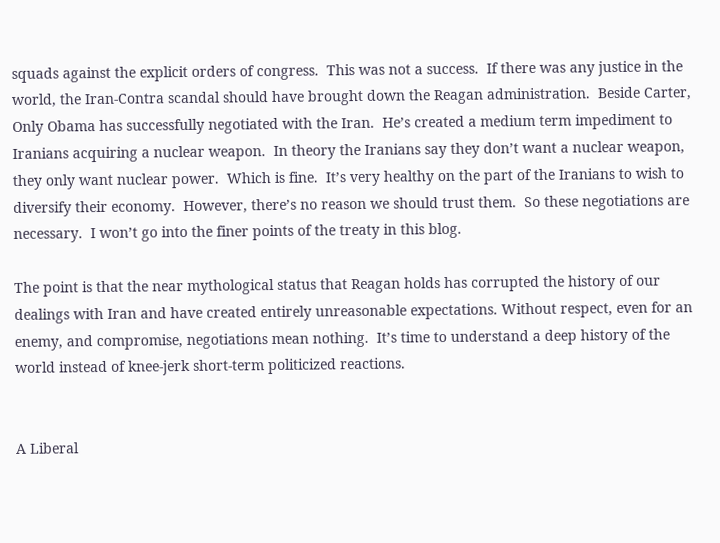squads against the explicit orders of congress.  This was not a success.  If there was any justice in the world, the Iran-Contra scandal should have brought down the Reagan administration.  Beside Carter, Only Obama has successfully negotiated with the Iran.  He’s created a medium term impediment to Iranians acquiring a nuclear weapon.  In theory the Iranians say they don’t want a nuclear weapon, they only want nuclear power.  Which is fine.  It’s very healthy on the part of the Iranians to wish to diversify their economy.  However, there’s no reason we should trust them.  So these negotiations are necessary.  I won’t go into the finer points of the treaty in this blog.

The point is that the near mythological status that Reagan holds has corrupted the history of our dealings with Iran and have created entirely unreasonable expectations. Without respect, even for an enemy, and compromise, negotiations mean nothing.  It’s time to understand a deep history of the world instead of knee-jerk short-term politicized reactions.


A Liberal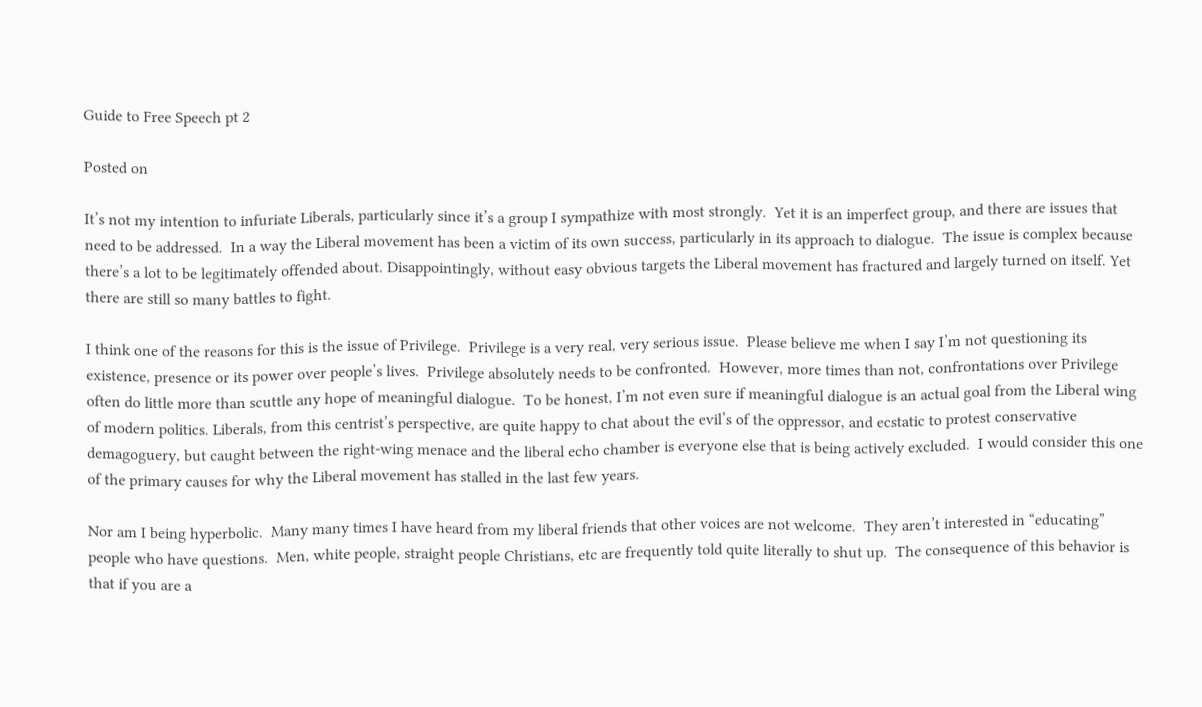Guide to Free Speech pt 2

Posted on

It’s not my intention to infuriate Liberals, particularly since it’s a group I sympathize with most strongly.  Yet it is an imperfect group, and there are issues that need to be addressed.  In a way the Liberal movement has been a victim of its own success, particularly in its approach to dialogue.  The issue is complex because there’s a lot to be legitimately offended about. Disappointingly, without easy obvious targets the Liberal movement has fractured and largely turned on itself. Yet there are still so many battles to fight.

I think one of the reasons for this is the issue of Privilege.  Privilege is a very real, very serious issue.  Please believe me when I say I’m not questioning its existence, presence or its power over people’s lives.  Privilege absolutely needs to be confronted.  However, more times than not, confrontations over Privilege often do little more than scuttle any hope of meaningful dialogue.  To be honest, I’m not even sure if meaningful dialogue is an actual goal from the Liberal wing of modern politics. Liberals, from this centrist’s perspective, are quite happy to chat about the evil’s of the oppressor, and ecstatic to protest conservative demagoguery, but caught between the right-wing menace and the liberal echo chamber is everyone else that is being actively excluded.  I would consider this one of the primary causes for why the Liberal movement has stalled in the last few years.

Nor am I being hyperbolic.  Many many times I have heard from my liberal friends that other voices are not welcome.  They aren’t interested in “educating” people who have questions.  Men, white people, straight people Christians, etc are frequently told quite literally to shut up.  The consequence of this behavior is that if you are a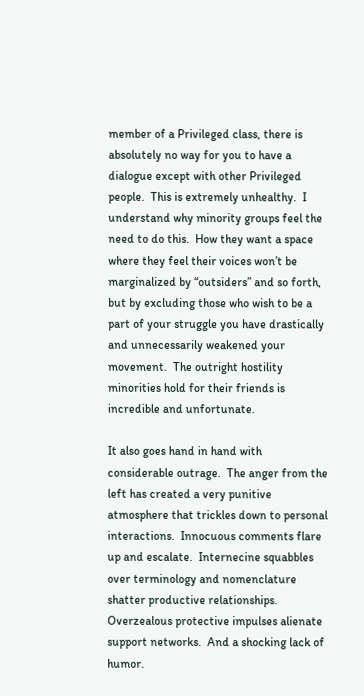member of a Privileged class, there is absolutely no way for you to have a dialogue except with other Privileged people.  This is extremely unhealthy.  I understand why minority groups feel the need to do this.  How they want a space where they feel their voices won’t be marginalized by “outsiders” and so forth, but by excluding those who wish to be a part of your struggle you have drastically and unnecessarily weakened your movement.  The outright hostility minorities hold for their friends is incredible and unfortunate.

It also goes hand in hand with considerable outrage.  The anger from the left has created a very punitive atmosphere that trickles down to personal interactions.  Innocuous comments flare up and escalate.  Internecine squabbles over terminology and nomenclature shatter productive relationships. Overzealous protective impulses alienate support networks.  And a shocking lack of humor.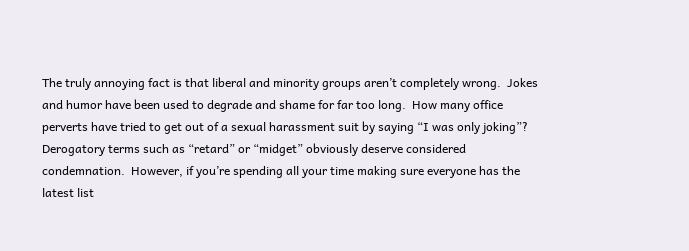The truly annoying fact is that liberal and minority groups aren’t completely wrong.  Jokes and humor have been used to degrade and shame for far too long.  How many office perverts have tried to get out of a sexual harassment suit by saying “I was only joking”?   Derogatory terms such as “retard” or “midget” obviously deserve considered condemnation.  However, if you’re spending all your time making sure everyone has the latest list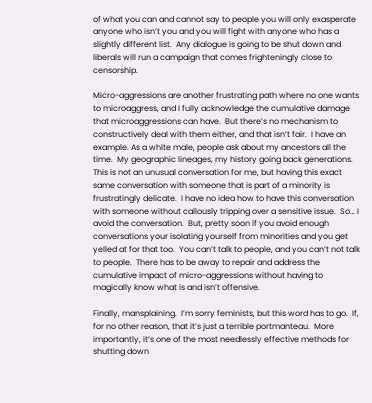of what you can and cannot say to people you will only exasperate anyone who isn’t you and you will fight with anyone who has a slightly different list.  Any dialogue is going to be shut down and liberals will run a campaign that comes frighteningly close to censorship.

Micro-aggressions are another frustrating path where no one wants to microaggress, and I fully acknowledge the cumulative damage that microaggressions can have.  But there’s no mechanism to constructively deal with them either, and that isn’t fair.  I have an example. As a white male, people ask about my ancestors all the time.  My geographic lineages, my history going back generations.  This is not an unusual conversation for me, but having this exact same conversation with someone that is part of a minority is frustratingly delicate.  I have no idea how to have this conversation with someone without callously tripping over a sensitive issue.  So… I avoid the conversation.  But, pretty soon if you avoid enough conversations your isolating yourself from minorities and you get yelled at for that too.  You can’t talk to people, and you can’t not talk to people.  There has to be away to repair and address the cumulative impact of micro-aggressions without having to magically know what is and isn’t offensive.

Finally, mansplaining.  I’m sorry feminists, but this word has to go.  If, for no other reason, that it’s just a terrible portmanteau.  More importantly, it’s one of the most needlessly effective methods for shutting down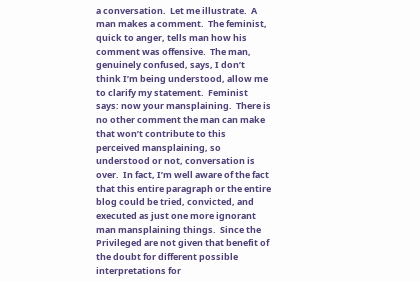a conversation.  Let me illustrate.  A man makes a comment.  The feminist, quick to anger, tells man how his comment was offensive.  The man, genuinely confused, says, I don’t think I’m being understood, allow me to clarify my statement.  Feminist says: now your mansplaining.  There is no other comment the man can make that won’t contribute to this perceived mansplaining, so understood or not, conversation is over.  In fact, I’m well aware of the fact that this entire paragraph or the entire blog could be tried, convicted, and executed as just one more ignorant man mansplaining things.  Since the Privileged are not given that benefit of the doubt for different possible interpretations for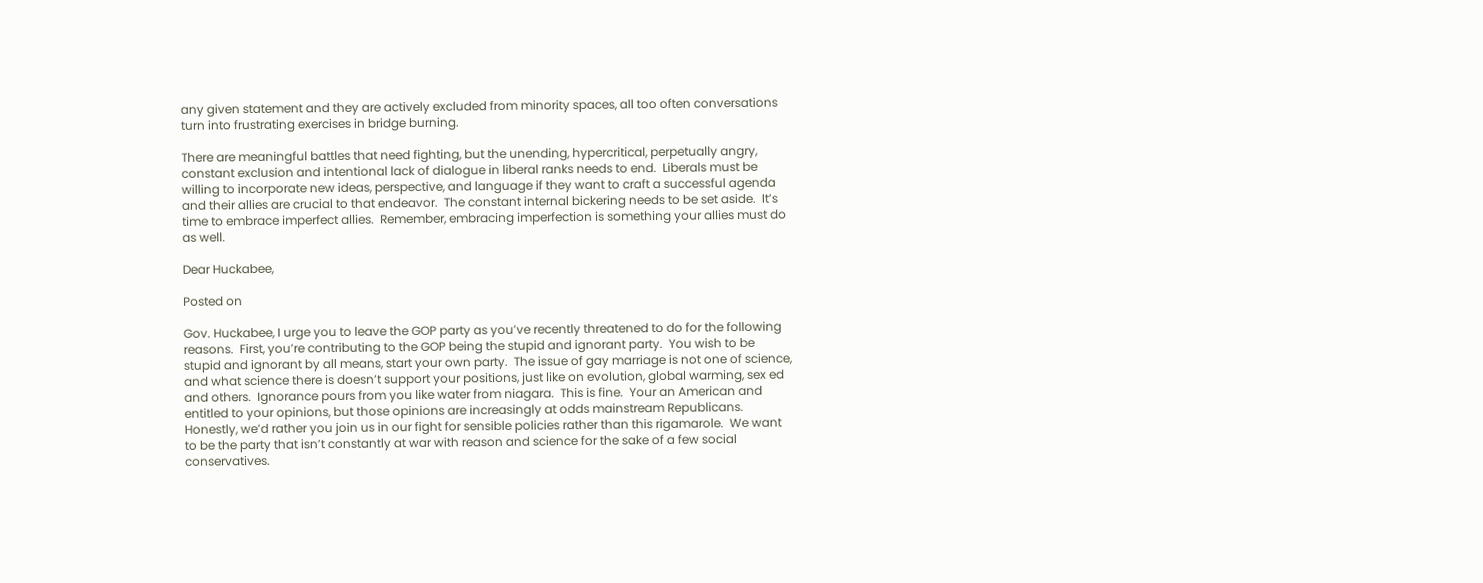any given statement and they are actively excluded from minority spaces, all too often conversations turn into frustrating exercises in bridge burning.

There are meaningful battles that need fighting, but the unending, hypercritical, perpetually angry, constant exclusion and intentional lack of dialogue in liberal ranks needs to end.  Liberals must be willing to incorporate new ideas, perspective, and language if they want to craft a successful agenda and their allies are crucial to that endeavor.  The constant internal bickering needs to be set aside.  It’s time to embrace imperfect allies.  Remember, embracing imperfection is something your allies must do as well.

Dear Huckabee,

Posted on

Gov. Huckabee, I urge you to leave the GOP party as you’ve recently threatened to do for the following reasons.  First, you’re contributing to the GOP being the stupid and ignorant party.  You wish to be stupid and ignorant by all means, start your own party.  The issue of gay marriage is not one of science, and what science there is doesn’t support your positions, just like on evolution, global warming, sex ed and others.  Ignorance pours from you like water from niagara.  This is fine.  Your an American and entitled to your opinions, but those opinions are increasingly at odds mainstream Republicans.  Honestly, we’d rather you join us in our fight for sensible policies rather than this rigamarole.  We want to be the party that isn’t constantly at war with reason and science for the sake of a few social conservatives.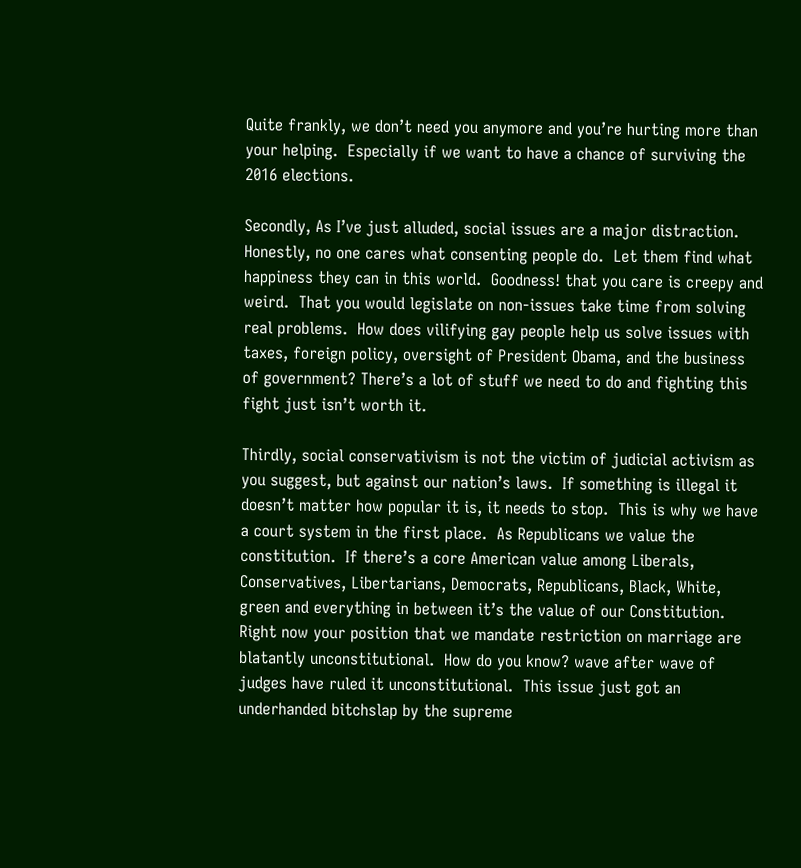Quite frankly, we don’t need you anymore and you’re hurting more than your helping.  Especially if we want to have a chance of surviving the 2016 elections.

Secondly, As I’ve just alluded, social issues are a major distraction.  Honestly, no one cares what consenting people do.  Let them find what happiness they can in this world.  Goodness! that you care is creepy and weird.  That you would legislate on non-issues take time from solving real problems.  How does vilifying gay people help us solve issues with taxes, foreign policy, oversight of President Obama, and the business of government? There’s a lot of stuff we need to do and fighting this fight just isn’t worth it.

Thirdly, social conservativism is not the victim of judicial activism as you suggest, but against our nation’s laws.  If something is illegal it doesn’t matter how popular it is, it needs to stop.  This is why we have a court system in the first place.  As Republicans we value the constitution.  If there’s a core American value among Liberals, Conservatives, Libertarians, Democrats, Republicans, Black, White, green and everything in between it’s the value of our Constitution.  Right now your position that we mandate restriction on marriage are blatantly unconstitutional.  How do you know? wave after wave of judges have ruled it unconstitutional.  This issue just got an underhanded bitchslap by the supreme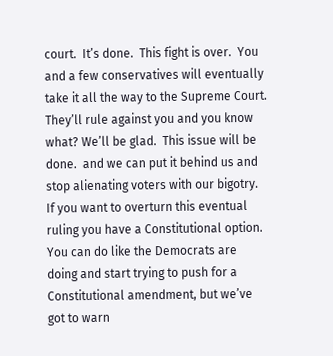court.  It’s done.  This fight is over.  You and a few conservatives will eventually take it all the way to the Supreme Court.  They’ll rule against you and you know what? We’ll be glad.  This issue will be done.  and we can put it behind us and stop alienating voters with our bigotry.  If you want to overturn this eventual ruling you have a Constitutional option. You can do like the Democrats are doing and start trying to push for a Constitutional amendment, but we’ve got to warn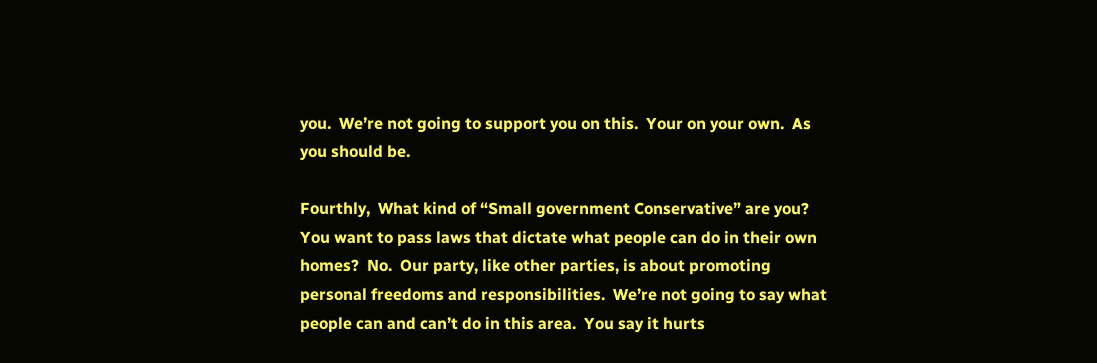you.  We’re not going to support you on this.  Your on your own.  As you should be.

Fourthly,  What kind of “Small government Conservative” are you?  You want to pass laws that dictate what people can do in their own homes?  No.  Our party, like other parties, is about promoting personal freedoms and responsibilities.  We’re not going to say what people can and can’t do in this area.  You say it hurts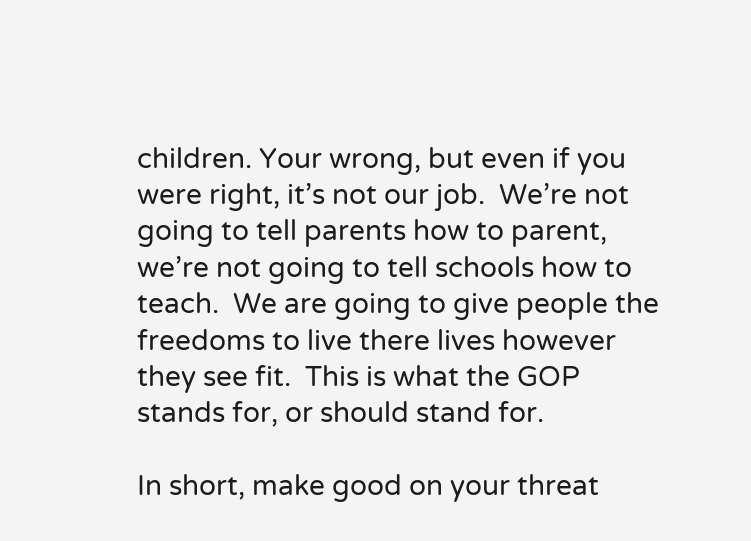children. Your wrong, but even if you were right, it’s not our job.  We’re not going to tell parents how to parent, we’re not going to tell schools how to teach.  We are going to give people the freedoms to live there lives however they see fit.  This is what the GOP stands for, or should stand for.

In short, make good on your threat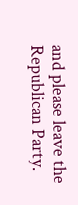and please leave the Republican Party.